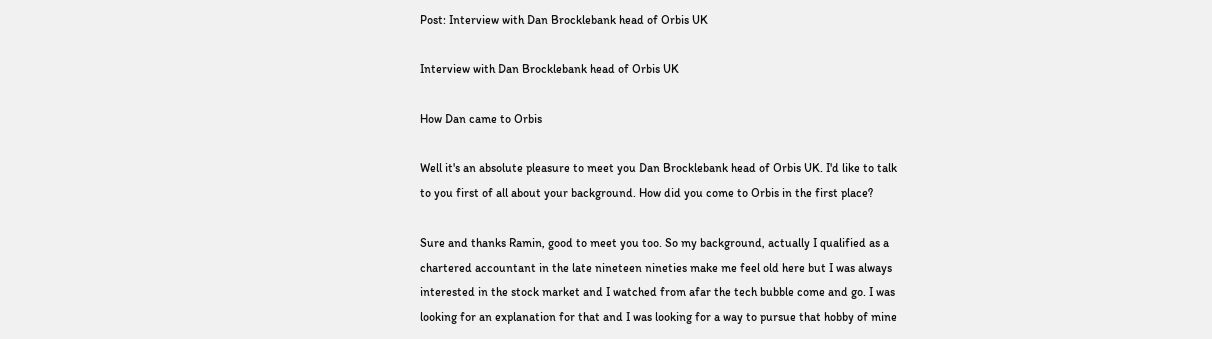Post: Interview with Dan Brocklebank head of Orbis UK

Interview with Dan Brocklebank head of Orbis UK

How Dan came to Orbis

Well it's an absolute pleasure to meet you Dan Brocklebank head of Orbis UK. I'd like to talk to you first of all about your background. How did you come to Orbis in the first place?

Sure and thanks Ramin, good to meet you too. So my background, actually I qualified as a chartered accountant in the late nineteen nineties make me feel old here but I was always interested in the stock market and I watched from afar the tech bubble come and go. I was looking for an explanation for that and I was looking for a way to pursue that hobby of mine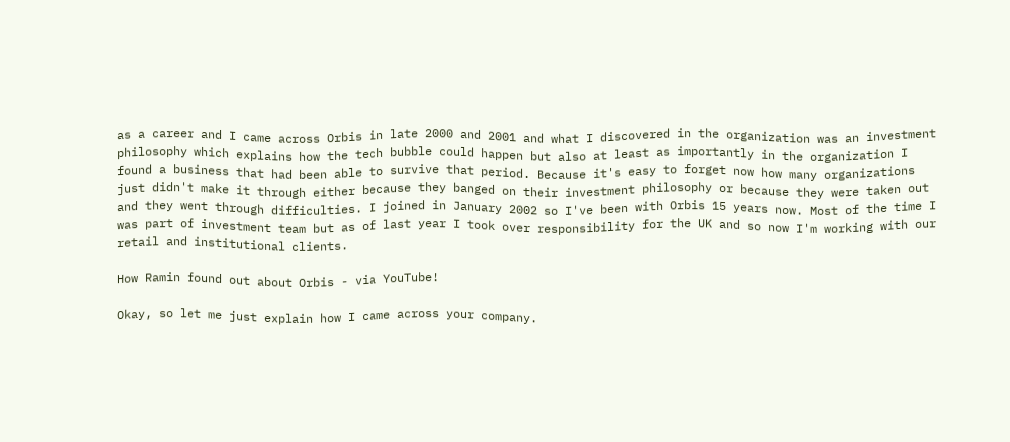as a career and I came across Orbis in late 2000 and 2001 and what I discovered in the organization was an investment philosophy which explains how the tech bubble could happen but also at least as importantly in the organization I found a business that had been able to survive that period. Because it's easy to forget now how many organizations just didn't make it through either because they banged on their investment philosophy or because they were taken out and they went through difficulties. I joined in January 2002 so I've been with Orbis 15 years now. Most of the time I was part of investment team but as of last year I took over responsibility for the UK and so now I'm working with our retail and institutional clients.

How Ramin found out about Orbis - via YouTube!

Okay, so let me just explain how I came across your company.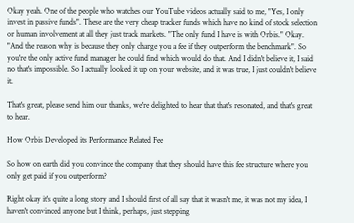Okay yeah. One of the people who watches our YouTube videos actually said to me, "Yes, I only invest in passive funds". These are the very cheap tracker funds which have no kind of stock selection or human involvement at all they just track markets. "The only fund I have is with Orbis." Okay. "And the reason why is because they only charge you a fee if they outperform the benchmark". So you're the only active fund manager he could find which would do that. And I didn't believe it, I said no that's impossible. So I actually looked it up on your website, and it was true, I just couldn't believe it.

That's great, please send him our thanks, we're delighted to hear that that's resonated, and that's great to hear.

How Orbis Developed its Performance Related Fee

So how on earth did you convince the company that they should have this fee structure where you only get paid if you outperform?

Right okay it's quite a long story and I should first of all say that it wasn't me, it was not my idea, I haven't convinced anyone but I think, perhaps, just stepping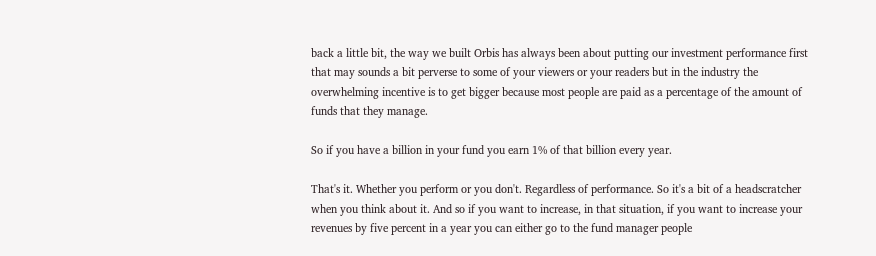back a little bit, the way we built Orbis has always been about putting our investment performance first that may sounds a bit perverse to some of your viewers or your readers but in the industry the overwhelming incentive is to get bigger because most people are paid as a percentage of the amount of funds that they manage.

So if you have a billion in your fund you earn 1% of that billion every year.

That's it. Whether you perform or you don't. Regardless of performance. So it's a bit of a headscratcher when you think about it. And so if you want to increase, in that situation, if you want to increase your revenues by five percent in a year you can either go to the fund manager people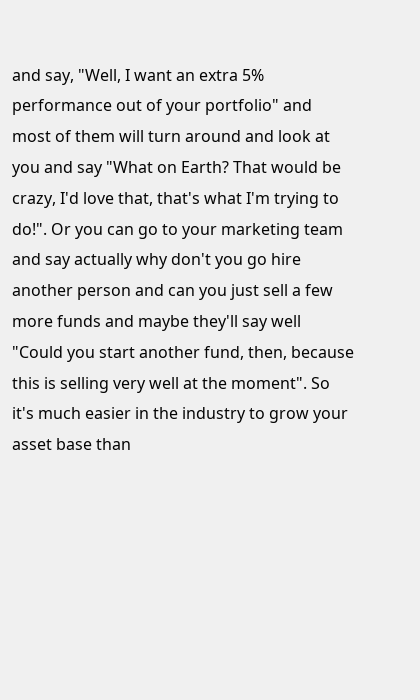and say, "Well, I want an extra 5% performance out of your portfolio" and most of them will turn around and look at you and say "What on Earth? That would be crazy, I'd love that, that's what I'm trying to do!". Or you can go to your marketing team and say actually why don't you go hire another person and can you just sell a few more funds and maybe they'll say well "Could you start another fund, then, because this is selling very well at the moment". So it's much easier in the industry to grow your asset base than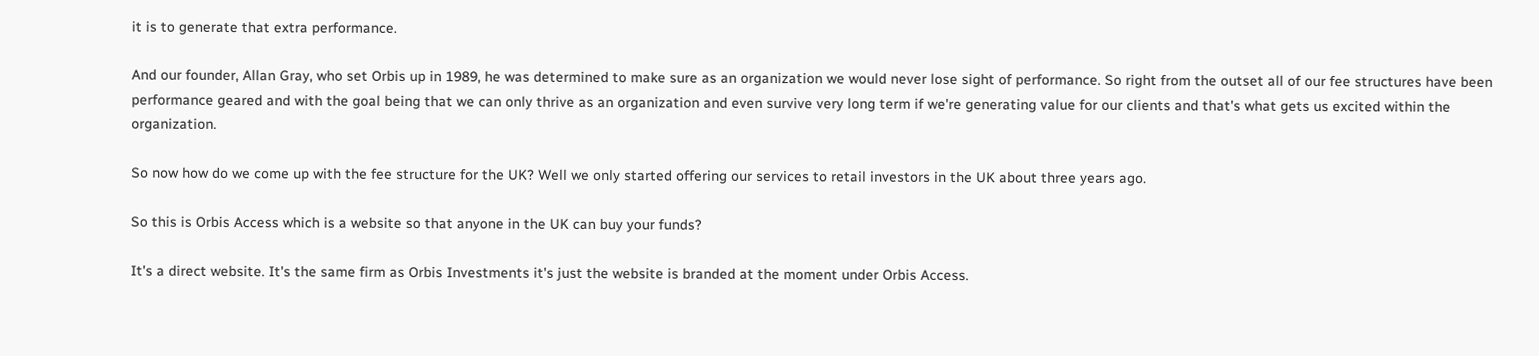it is to generate that extra performance.

And our founder, Allan Gray, who set Orbis up in 1989, he was determined to make sure as an organization we would never lose sight of performance. So right from the outset all of our fee structures have been performance geared and with the goal being that we can only thrive as an organization and even survive very long term if we're generating value for our clients and that's what gets us excited within the organization.

So now how do we come up with the fee structure for the UK? Well we only started offering our services to retail investors in the UK about three years ago.

So this is Orbis Access which is a website so that anyone in the UK can buy your funds?

It's a direct website. It's the same firm as Orbis Investments it's just the website is branded at the moment under Orbis Access.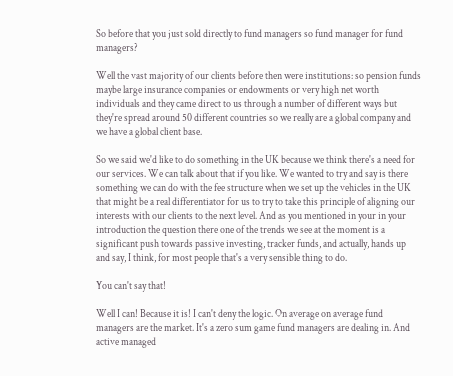So before that you just sold directly to fund managers so fund manager for fund managers?

Well the vast majority of our clients before then were institutions: so pension funds maybe large insurance companies or endowments or very high net worth individuals and they came direct to us through a number of different ways but they're spread around 50 different countries so we really are a global company and we have a global client base.

So we said we'd like to do something in the UK because we think there's a need for our services. We can talk about that if you like. We wanted to try and say is there something we can do with the fee structure when we set up the vehicles in the UK that might be a real differentiator for us to try to take this principle of aligning our interests with our clients to the next level. And as you mentioned in your in your introduction the question there one of the trends we see at the moment is a significant push towards passive investing, tracker funds, and actually, hands up and say, I think, for most people that's a very sensible thing to do.

You can't say that!

Well I can! Because it is! I can't deny the logic. On average on average fund managers are the market. It's a zero sum game fund managers are dealing in. And active managed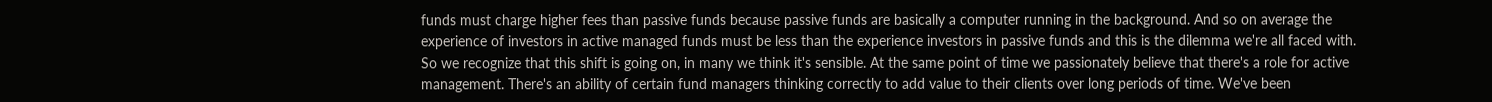funds must charge higher fees than passive funds because passive funds are basically a computer running in the background. And so on average the experience of investors in active managed funds must be less than the experience investors in passive funds and this is the dilemma we're all faced with. So we recognize that this shift is going on, in many we think it's sensible. At the same point of time we passionately believe that there's a role for active management. There's an ability of certain fund managers thinking correctly to add value to their clients over long periods of time. We've been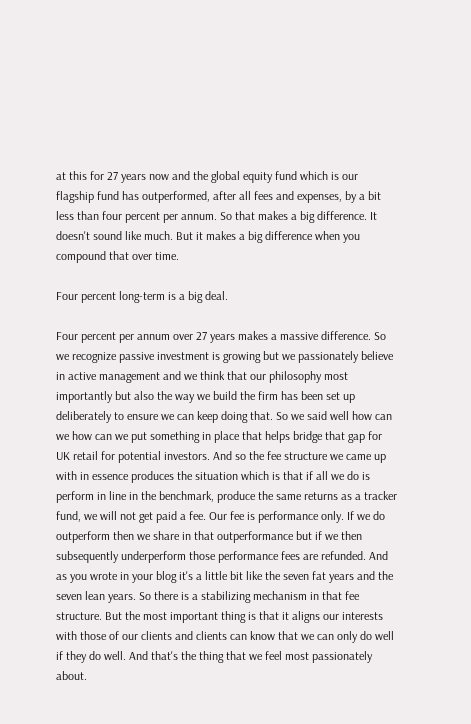at this for 27 years now and the global equity fund which is our flagship fund has outperformed, after all fees and expenses, by a bit less than four percent per annum. So that makes a big difference. It doesn't sound like much. But it makes a big difference when you compound that over time.

Four percent long-term is a big deal.

Four percent per annum over 27 years makes a massive difference. So we recognize passive investment is growing but we passionately believe in active management and we think that our philosophy most importantly but also the way we build the firm has been set up deliberately to ensure we can keep doing that. So we said well how can we how can we put something in place that helps bridge that gap for UK retail for potential investors. And so the fee structure we came up with in essence produces the situation which is that if all we do is perform in line in the benchmark, produce the same returns as a tracker fund, we will not get paid a fee. Our fee is performance only. If we do outperform then we share in that outperformance but if we then subsequently underperform those performance fees are refunded. And as you wrote in your blog it's a little bit like the seven fat years and the seven lean years. So there is a stabilizing mechanism in that fee structure. But the most important thing is that it aligns our interests with those of our clients and clients can know that we can only do well if they do well. And that's the thing that we feel most passionately about.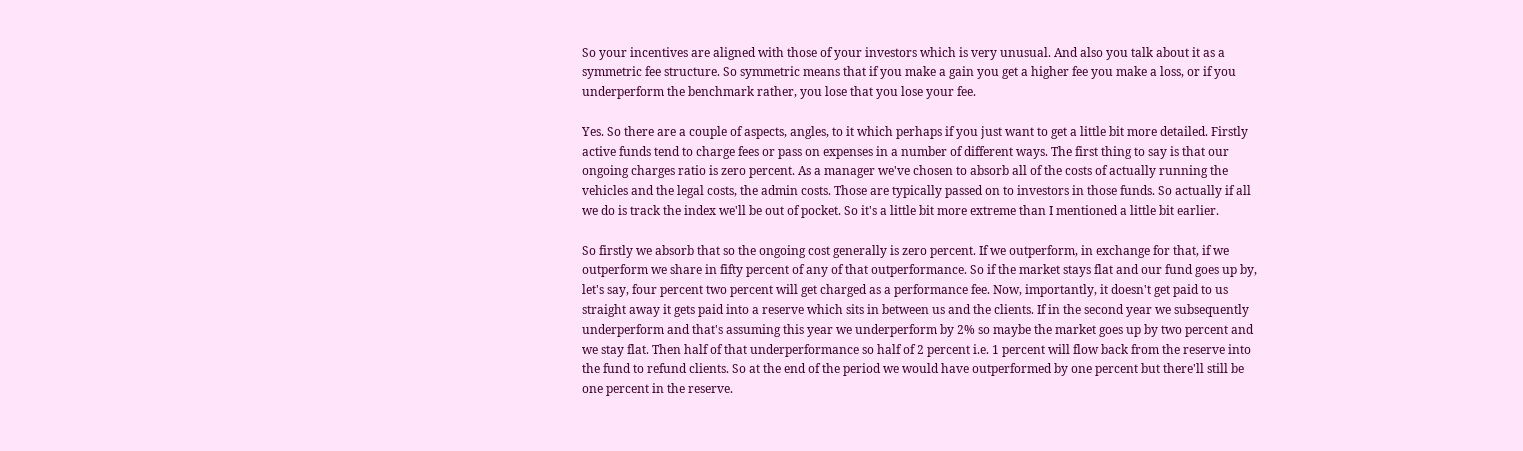So your incentives are aligned with those of your investors which is very unusual. And also you talk about it as a symmetric fee structure. So symmetric means that if you make a gain you get a higher fee you make a loss, or if you underperform the benchmark rather, you lose that you lose your fee.

Yes. So there are a couple of aspects, angles, to it which perhaps if you just want to get a little bit more detailed. Firstly active funds tend to charge fees or pass on expenses in a number of different ways. The first thing to say is that our ongoing charges ratio is zero percent. As a manager we've chosen to absorb all of the costs of actually running the vehicles and the legal costs, the admin costs. Those are typically passed on to investors in those funds. So actually if all we do is track the index we'll be out of pocket. So it's a little bit more extreme than I mentioned a little bit earlier.

So firstly we absorb that so the ongoing cost generally is zero percent. If we outperform, in exchange for that, if we outperform we share in fifty percent of any of that outperformance. So if the market stays flat and our fund goes up by, let's say, four percent two percent will get charged as a performance fee. Now, importantly, it doesn't get paid to us straight away it gets paid into a reserve which sits in between us and the clients. If in the second year we subsequently underperform and that's assuming this year we underperform by 2% so maybe the market goes up by two percent and we stay flat. Then half of that underperformance so half of 2 percent i.e. 1 percent will flow back from the reserve into the fund to refund clients. So at the end of the period we would have outperformed by one percent but there'll still be one percent in the reserve.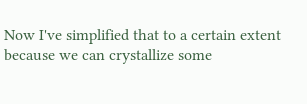Now I've simplified that to a certain extent because we can crystallize some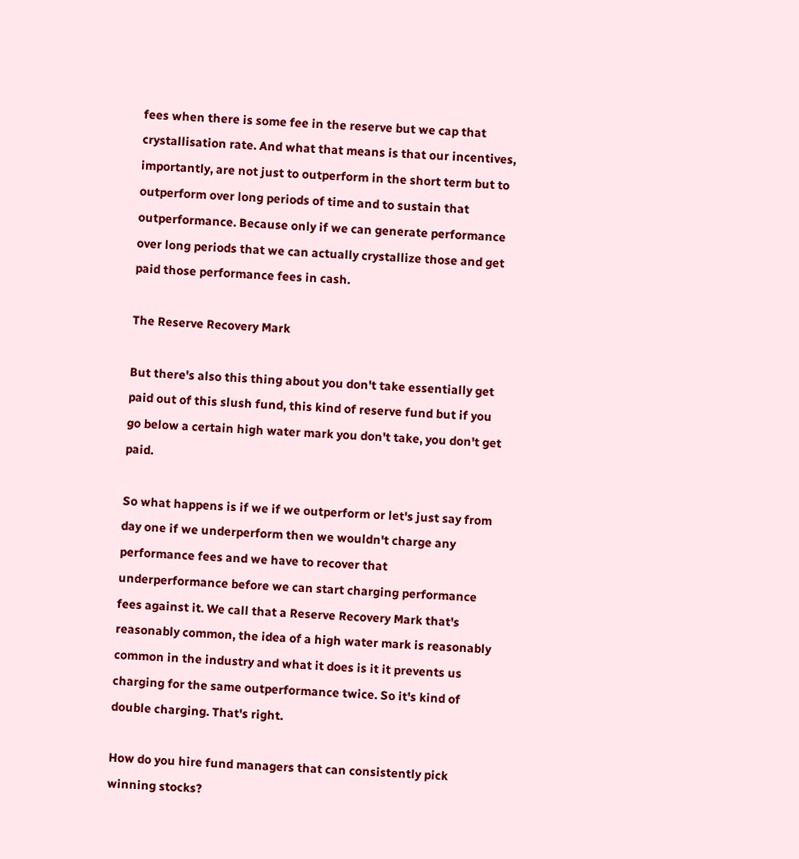fees when there is some fee in the reserve but we cap that crystallisation rate. And what that means is that our incentives, importantly, are not just to outperform in the short term but to outperform over long periods of time and to sustain that outperformance. Because only if we can generate performance over long periods that we can actually crystallize those and get paid those performance fees in cash.

The Reserve Recovery Mark

But there's also this thing about you don't take essentially get paid out of this slush fund, this kind of reserve fund but if you go below a certain high water mark you don't take, you don't get paid.

So what happens is if we if we outperform or let's just say from day one if we underperform then we wouldn't charge any performance fees and we have to recover that underperformance before we can start charging performance fees against it. We call that a Reserve Recovery Mark that's reasonably common, the idea of a high water mark is reasonably common in the industry and what it does is it it prevents us charging for the same outperformance twice. So it's kind of double charging. That's right.

How do you hire fund managers that can consistently pick winning stocks?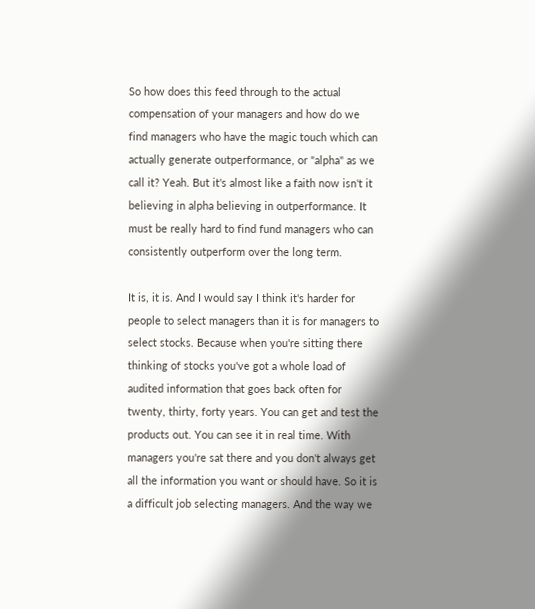So how does this feed through to the actual compensation of your managers and how do we find managers who have the magic touch which can actually generate outperformance, or "alpha" as we call it? Yeah. But it's almost like a faith now isn't it believing in alpha believing in outperformance. It must be really hard to find fund managers who can consistently outperform over the long term.

It is, it is. And I would say I think it's harder for people to select managers than it is for managers to select stocks. Because when you're sitting there thinking of stocks you've got a whole load of audited information that goes back often for twenty, thirty, forty years. You can get and test the products out. You can see it in real time. With managers you're sat there and you don't always get all the information you want or should have. So it is a difficult job selecting managers. And the way we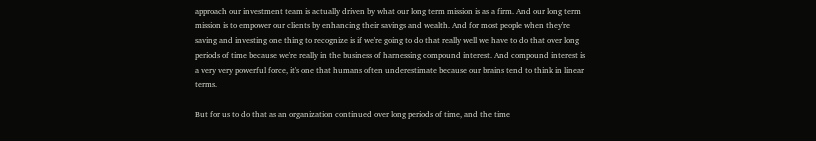approach our investment team is actually driven by what our long term mission is as a firm. And our long term mission is to empower our clients by enhancing their savings and wealth. And for most people when they're saving and investing one thing to recognize is if we're going to do that really well we have to do that over long periods of time because we're really in the business of harnessing compound interest. And compound interest is a very very powerful force, it's one that humans often underestimate because our brains tend to think in linear terms.

But for us to do that as an organization continued over long periods of time, and the time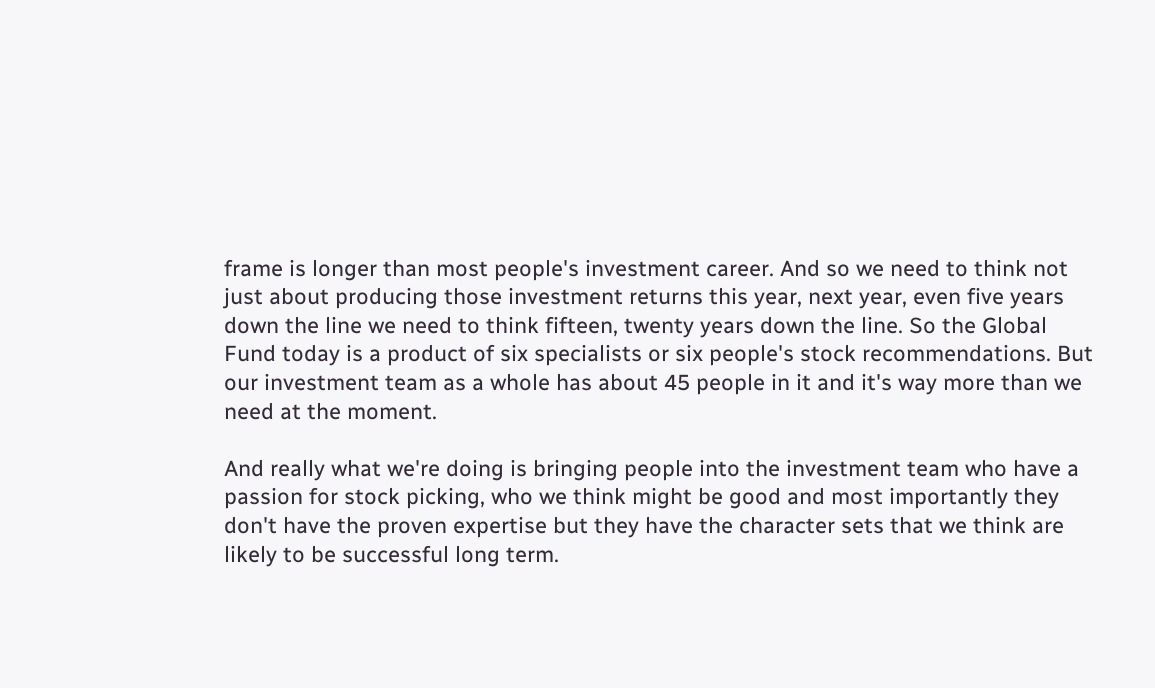frame is longer than most people's investment career. And so we need to think not just about producing those investment returns this year, next year, even five years down the line we need to think fifteen, twenty years down the line. So the Global Fund today is a product of six specialists or six people's stock recommendations. But our investment team as a whole has about 45 people in it and it's way more than we need at the moment.

And really what we're doing is bringing people into the investment team who have a passion for stock picking, who we think might be good and most importantly they don't have the proven expertise but they have the character sets that we think are likely to be successful long term.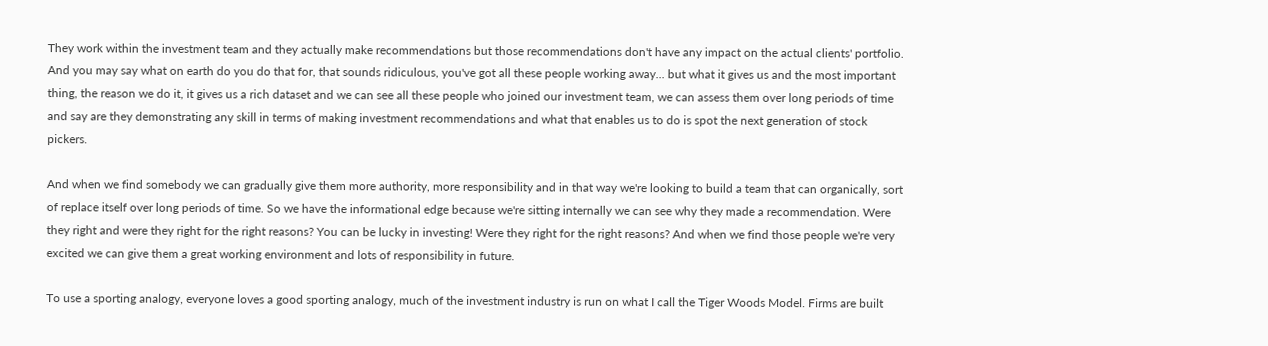They work within the investment team and they actually make recommendations but those recommendations don't have any impact on the actual clients' portfolio. And you may say what on earth do you do that for, that sounds ridiculous, you've got all these people working away... but what it gives us and the most important thing, the reason we do it, it gives us a rich dataset and we can see all these people who joined our investment team, we can assess them over long periods of time and say are they demonstrating any skill in terms of making investment recommendations and what that enables us to do is spot the next generation of stock pickers.

And when we find somebody we can gradually give them more authority, more responsibility and in that way we're looking to build a team that can organically, sort of replace itself over long periods of time. So we have the informational edge because we're sitting internally we can see why they made a recommendation. Were they right and were they right for the right reasons? You can be lucky in investing! Were they right for the right reasons? And when we find those people we're very excited we can give them a great working environment and lots of responsibility in future.

To use a sporting analogy, everyone loves a good sporting analogy, much of the investment industry is run on what I call the Tiger Woods Model. Firms are built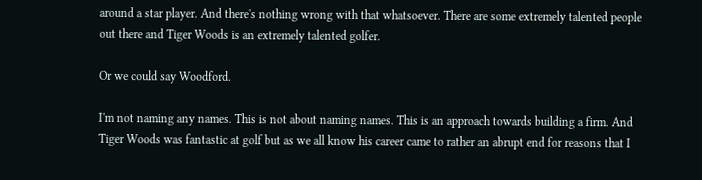around a star player. And there's nothing wrong with that whatsoever. There are some extremely talented people out there and Tiger Woods is an extremely talented golfer.

Or we could say Woodford.

I'm not naming any names. This is not about naming names. This is an approach towards building a firm. And Tiger Woods was fantastic at golf but as we all know his career came to rather an abrupt end for reasons that I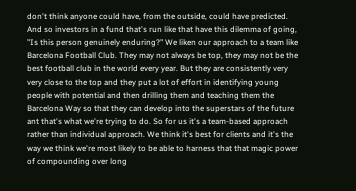don't think anyone could have, from the outside, could have predicted. And so investors in a fund that's run like that have this dilemma of going, "Is this person genuinely enduring?" We liken our approach to a team like Barcelona Football Club. They may not always be top, they may not be the best football club in the world every year. But they are consistently very very close to the top and they put a lot of effort in identifying young people with potential and then drilling them and teaching them the Barcelona Way so that they can develop into the superstars of the future ant that's what we're trying to do. So for us it's a team-based approach rather than individual approach. We think it's best for clients and it's the way we think we're most likely to be able to harness that that magic power of compounding over long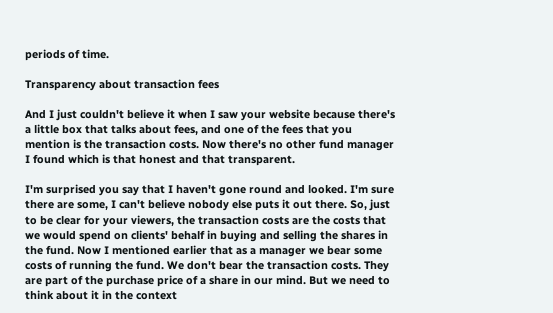periods of time.

Transparency about transaction fees

And I just couldn't believe it when I saw your website because there's a little box that talks about fees, and one of the fees that you mention is the transaction costs. Now there's no other fund manager I found which is that honest and that transparent.

I'm surprised you say that I haven't gone round and looked. I'm sure there are some, I can't believe nobody else puts it out there. So, just to be clear for your viewers, the transaction costs are the costs that we would spend on clients' behalf in buying and selling the shares in the fund. Now I mentioned earlier that as a manager we bear some costs of running the fund. We don't bear the transaction costs. They are part of the purchase price of a share in our mind. But we need to think about it in the context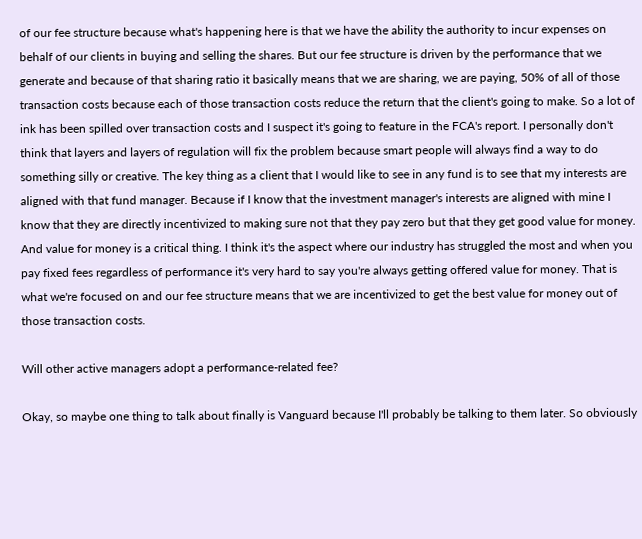of our fee structure because what's happening here is that we have the ability the authority to incur expenses on behalf of our clients in buying and selling the shares. But our fee structure is driven by the performance that we generate and because of that sharing ratio it basically means that we are sharing, we are paying, 50% of all of those transaction costs because each of those transaction costs reduce the return that the client's going to make. So a lot of ink has been spilled over transaction costs and I suspect it's going to feature in the FCA's report. I personally don't think that layers and layers of regulation will fix the problem because smart people will always find a way to do something silly or creative. The key thing as a client that I would like to see in any fund is to see that my interests are aligned with that fund manager. Because if I know that the investment manager's interests are aligned with mine I know that they are directly incentivized to making sure not that they pay zero but that they get good value for money. And value for money is a critical thing. I think it's the aspect where our industry has struggled the most and when you pay fixed fees regardless of performance it's very hard to say you're always getting offered value for money. That is what we're focused on and our fee structure means that we are incentivized to get the best value for money out of those transaction costs.

Will other active managers adopt a performance-related fee?

Okay, so maybe one thing to talk about finally is Vanguard because I'll probably be talking to them later. So obviously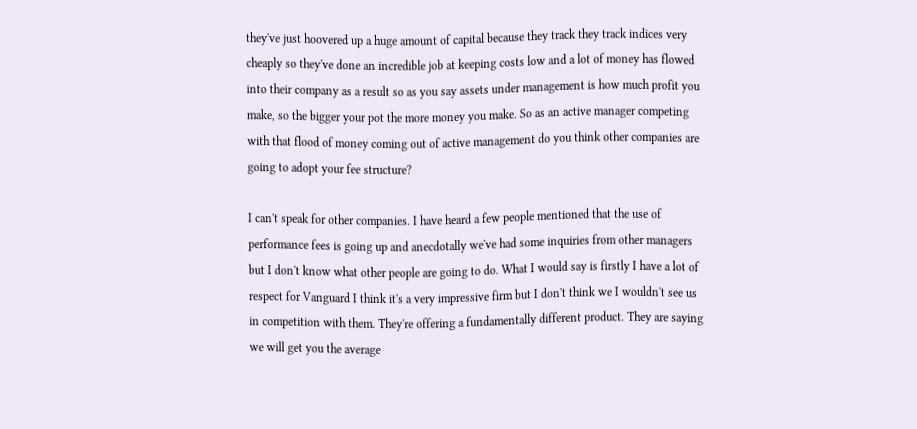they've just hoovered up a huge amount of capital because they track they track indices very cheaply so they've done an incredible job at keeping costs low and a lot of money has flowed into their company as a result so as you say assets under management is how much profit you make, so the bigger your pot the more money you make. So as an active manager competing with that flood of money coming out of active management do you think other companies are going to adopt your fee structure?

I can't speak for other companies. I have heard a few people mentioned that the use of performance fees is going up and anecdotally we've had some inquiries from other managers but I don't know what other people are going to do. What I would say is firstly I have a lot of respect for Vanguard I think it's a very impressive firm but I don't think we I wouldn't see us in competition with them. They're offering a fundamentally different product. They are saying we will get you the average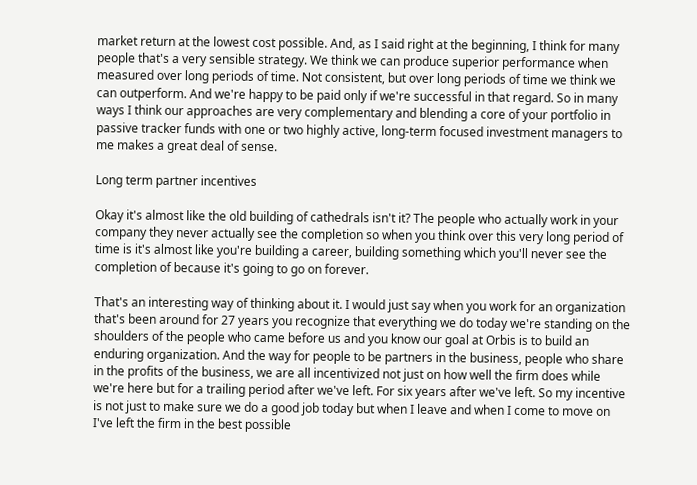market return at the lowest cost possible. And, as I said right at the beginning, I think for many people that's a very sensible strategy. We think we can produce superior performance when measured over long periods of time. Not consistent, but over long periods of time we think we can outperform. And we're happy to be paid only if we're successful in that regard. So in many ways I think our approaches are very complementary and blending a core of your portfolio in passive tracker funds with one or two highly active, long-term focused investment managers to me makes a great deal of sense.

Long term partner incentives

Okay it's almost like the old building of cathedrals isn't it? The people who actually work in your company they never actually see the completion so when you think over this very long period of time is it's almost like you're building a career, building something which you'll never see the completion of because it's going to go on forever.

That's an interesting way of thinking about it. I would just say when you work for an organization that's been around for 27 years you recognize that everything we do today we're standing on the shoulders of the people who came before us and you know our goal at Orbis is to build an enduring organization. And the way for people to be partners in the business, people who share in the profits of the business, we are all incentivized not just on how well the firm does while we're here but for a trailing period after we've left. For six years after we've left. So my incentive is not just to make sure we do a good job today but when I leave and when I come to move on I've left the firm in the best possible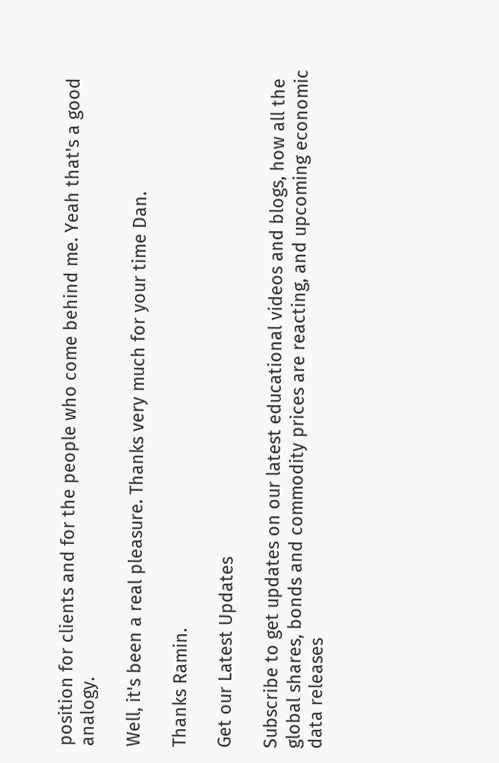position for clients and for the people who come behind me. Yeah that's a good analogy.

Well, it's been a real pleasure. Thanks very much for your time Dan.

Thanks Ramin.

Get our Latest Updates

Subscribe to get updates on our latest educational videos and blogs, how all the global shares, bonds and commodity prices are reacting, and upcoming economic data releases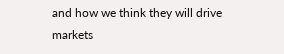and how we think they will drive markets